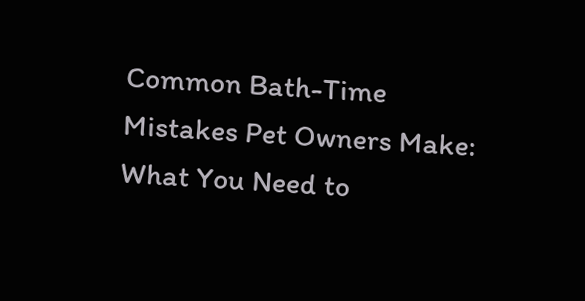Common Bath-Time Mistakes Pet Owners Make: What You Need to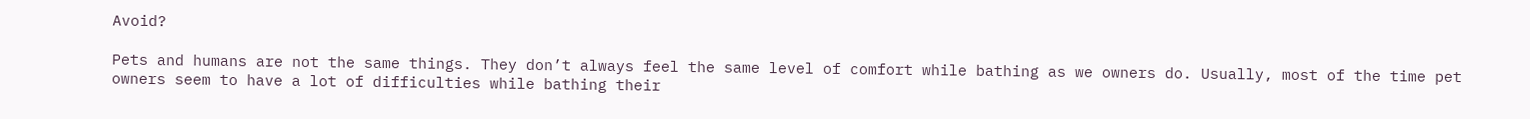Avoid?

Pets and humans are not the same things. They don’t always feel the same level of comfort while bathing as we owners do. Usually, most of the time pet owners seem to have a lot of difficulties while bathing their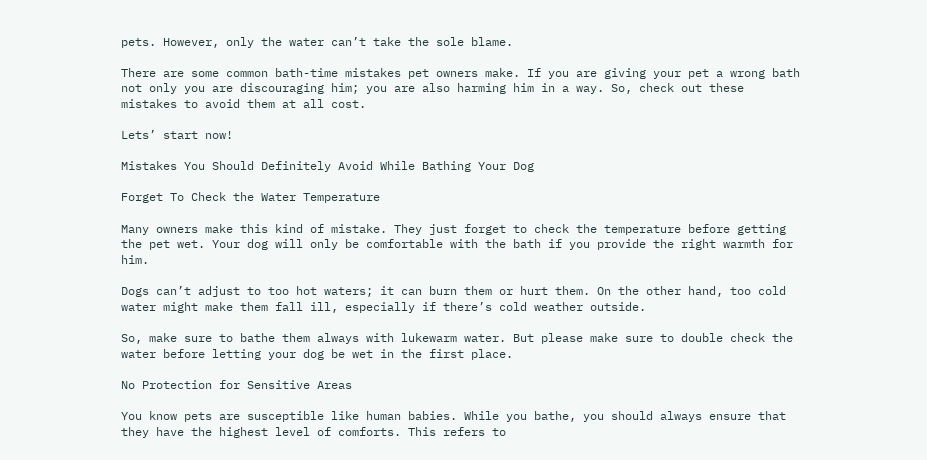pets. However, only the water can’t take the sole blame.

There are some common bath-time mistakes pet owners make. If you are giving your pet a wrong bath not only you are discouraging him; you are also harming him in a way. So, check out these mistakes to avoid them at all cost.

Lets’ start now!

Mistakes You Should Definitely Avoid While Bathing Your Dog

Forget To Check the Water Temperature

Many owners make this kind of mistake. They just forget to check the temperature before getting the pet wet. Your dog will only be comfortable with the bath if you provide the right warmth for him.

Dogs can’t adjust to too hot waters; it can burn them or hurt them. On the other hand, too cold water might make them fall ill, especially if there’s cold weather outside.

So, make sure to bathe them always with lukewarm water. But please make sure to double check the water before letting your dog be wet in the first place.

No Protection for Sensitive Areas

You know pets are susceptible like human babies. While you bathe, you should always ensure that they have the highest level of comforts. This refers to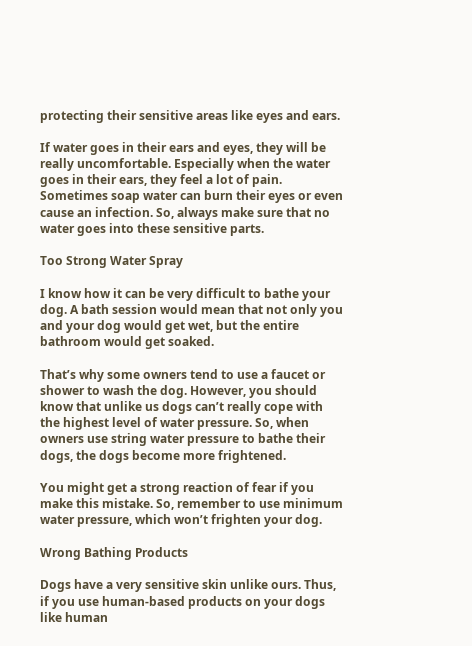protecting their sensitive areas like eyes and ears.

If water goes in their ears and eyes, they will be really uncomfortable. Especially when the water goes in their ears, they feel a lot of pain. Sometimes soap water can burn their eyes or even cause an infection. So, always make sure that no water goes into these sensitive parts.

Too Strong Water Spray

I know how it can be very difficult to bathe your dog. A bath session would mean that not only you and your dog would get wet, but the entire bathroom would get soaked.

That’s why some owners tend to use a faucet or shower to wash the dog. However, you should know that unlike us dogs can’t really cope with the highest level of water pressure. So, when owners use string water pressure to bathe their dogs, the dogs become more frightened.

You might get a strong reaction of fear if you make this mistake. So, remember to use minimum water pressure, which won’t frighten your dog.

Wrong Bathing Products

Dogs have a very sensitive skin unlike ours. Thus, if you use human-based products on your dogs like human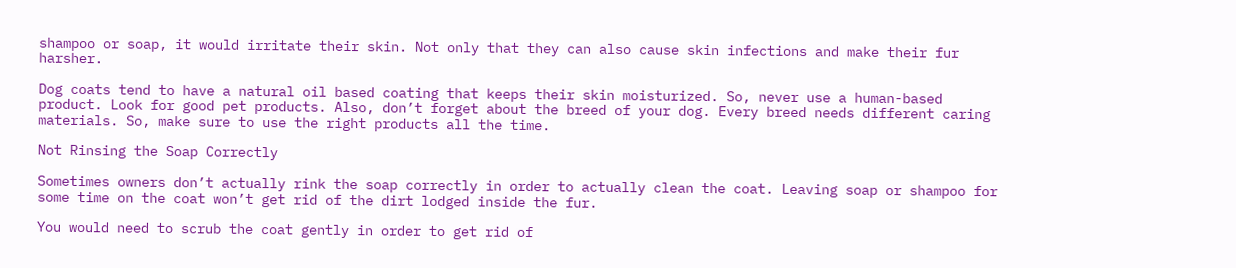shampoo or soap, it would irritate their skin. Not only that they can also cause skin infections and make their fur harsher.

Dog coats tend to have a natural oil based coating that keeps their skin moisturized. So, never use a human-based product. Look for good pet products. Also, don’t forget about the breed of your dog. Every breed needs different caring materials. So, make sure to use the right products all the time.

Not Rinsing the Soap Correctly

Sometimes owners don’t actually rink the soap correctly in order to actually clean the coat. Leaving soap or shampoo for some time on the coat won’t get rid of the dirt lodged inside the fur.

You would need to scrub the coat gently in order to get rid of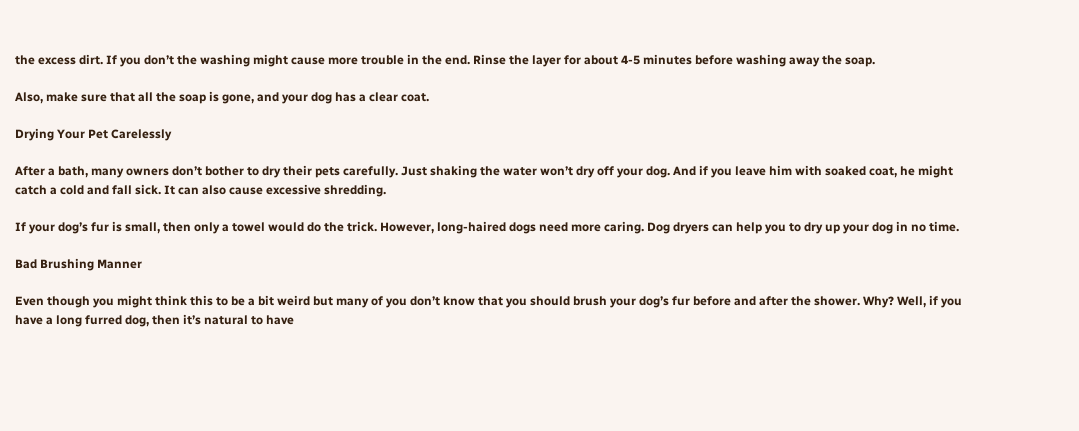the excess dirt. If you don’t the washing might cause more trouble in the end. Rinse the layer for about 4-5 minutes before washing away the soap.

Also, make sure that all the soap is gone, and your dog has a clear coat.

Drying Your Pet Carelessly

After a bath, many owners don’t bother to dry their pets carefully. Just shaking the water won’t dry off your dog. And if you leave him with soaked coat, he might catch a cold and fall sick. It can also cause excessive shredding.

If your dog’s fur is small, then only a towel would do the trick. However, long-haired dogs need more caring. Dog dryers can help you to dry up your dog in no time.

Bad Brushing Manner

Even though you might think this to be a bit weird but many of you don’t know that you should brush your dog’s fur before and after the shower. Why? Well, if you have a long furred dog, then it’s natural to have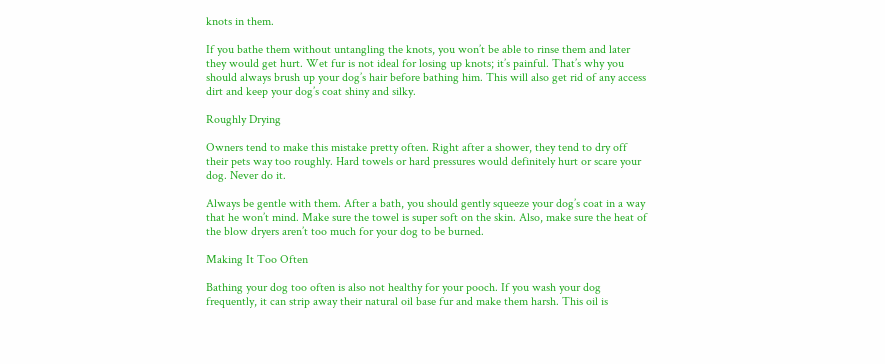knots in them.

If you bathe them without untangling the knots, you won’t be able to rinse them and later they would get hurt. Wet fur is not ideal for losing up knots; it’s painful. That’s why you should always brush up your dog’s hair before bathing him. This will also get rid of any access dirt and keep your dog’s coat shiny and silky.

Roughly Drying

Owners tend to make this mistake pretty often. Right after a shower, they tend to dry off their pets way too roughly. Hard towels or hard pressures would definitely hurt or scare your dog. Never do it.

Always be gentle with them. After a bath, you should gently squeeze your dog’s coat in a way that he won’t mind. Make sure the towel is super soft on the skin. Also, make sure the heat of the blow dryers aren’t too much for your dog to be burned.

Making It Too Often

Bathing your dog too often is also not healthy for your pooch. If you wash your dog frequently, it can strip away their natural oil base fur and make them harsh. This oil is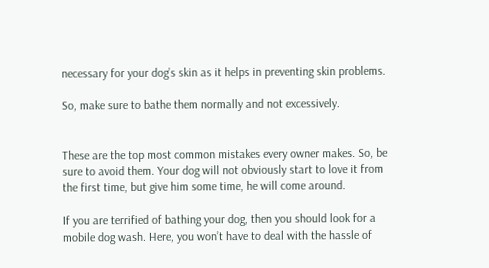necessary for your dog’s skin as it helps in preventing skin problems.

So, make sure to bathe them normally and not excessively.


These are the top most common mistakes every owner makes. So, be sure to avoid them. Your dog will not obviously start to love it from the first time, but give him some time, he will come around.

If you are terrified of bathing your dog, then you should look for a mobile dog wash. Here, you won’t have to deal with the hassle of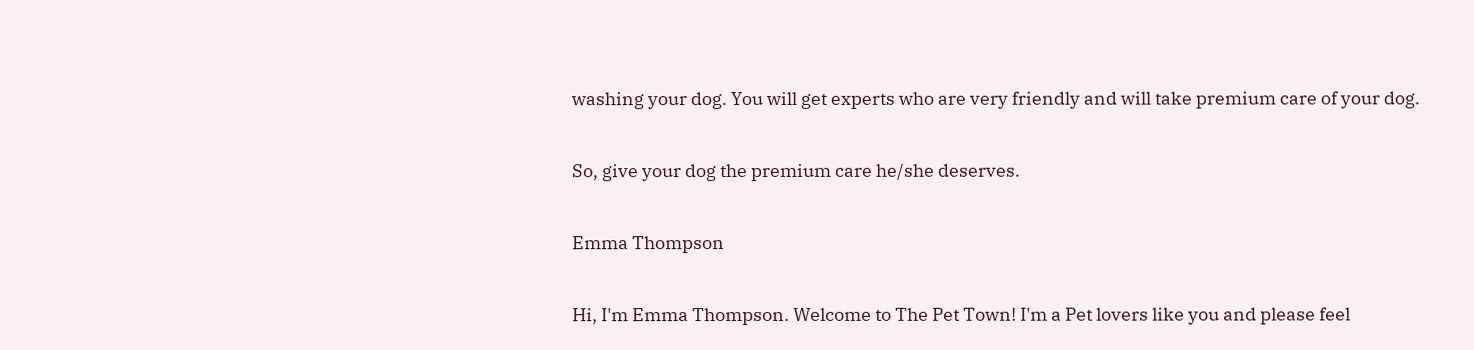washing your dog. You will get experts who are very friendly and will take premium care of your dog.

So, give your dog the premium care he/she deserves.

Emma Thompson

Hi, I'm Emma Thompson. Welcome to The Pet Town! I'm a Pet lovers like you and please feel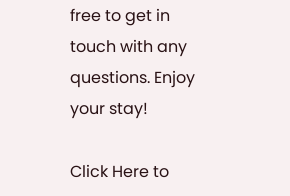free to get in touch with any questions. Enjoy your stay!

Click Here to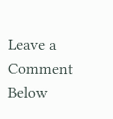Leave a Comment Below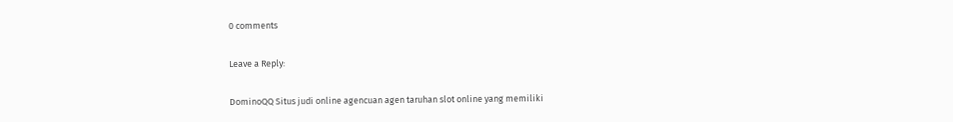0 comments

Leave a Reply:

DominoQQ Situs judi online agencuan agen taruhan slot online yang memiliki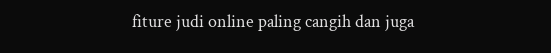fiture judi online paling cangih dan juga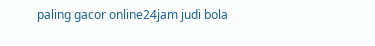paling gacor online24jam judi bola